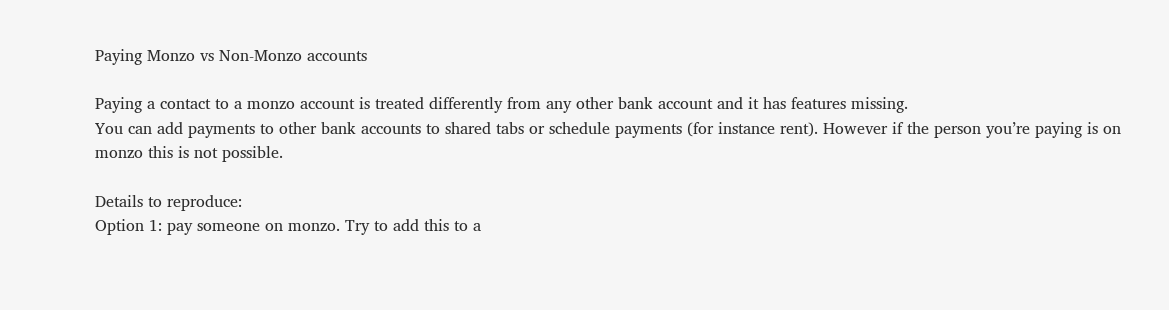Paying Monzo vs Non-Monzo accounts

Paying a contact to a monzo account is treated differently from any other bank account and it has features missing.
You can add payments to other bank accounts to shared tabs or schedule payments (for instance rent). However if the person you’re paying is on monzo this is not possible.

Details to reproduce:
Option 1: pay someone on monzo. Try to add this to a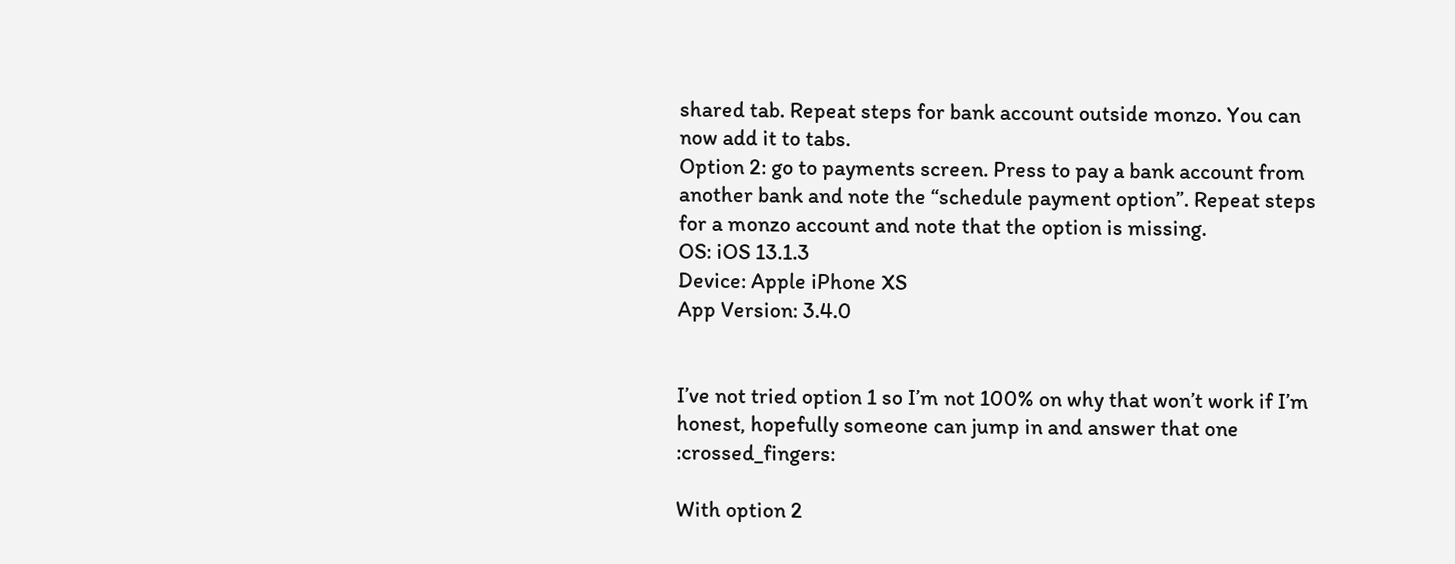shared tab. Repeat steps for bank account outside monzo. You can now add it to tabs.
Option 2: go to payments screen. Press to pay a bank account from another bank and note the “schedule payment option”. Repeat steps for a monzo account and note that the option is missing.
OS: iOS 13.1.3
Device: Apple iPhone XS
App Version: 3.4.0


I’ve not tried option 1 so I’m not 100% on why that won’t work if I’m honest, hopefully someone can jump in and answer that one :crossed_fingers:

With option 2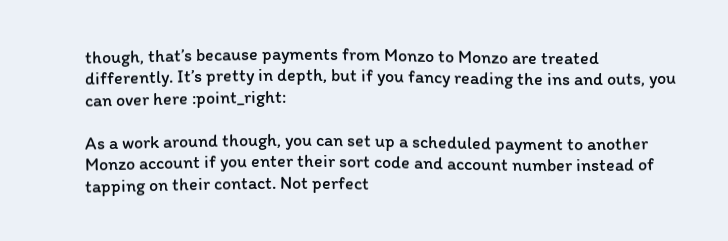though, that’s because payments from Monzo to Monzo are treated differently. It’s pretty in depth, but if you fancy reading the ins and outs, you can over here :point_right:

As a work around though, you can set up a scheduled payment to another Monzo account if you enter their sort code and account number instead of tapping on their contact. Not perfect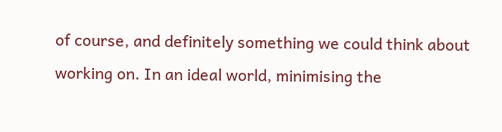of course, and definitely something we could think about working on. In an ideal world, minimising the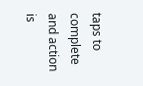taps to complete and action is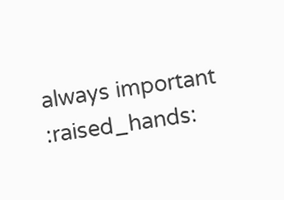always important :raised_hands: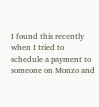I found this recently when I tried to schedule a payment to someone on Monzo and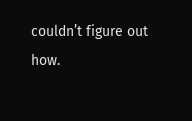couldn’t figure out how.